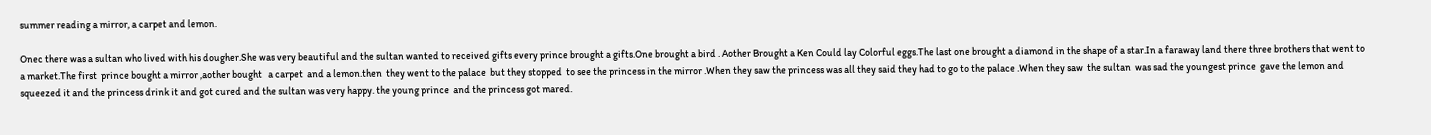summer reading a mirror, a carpet and lemon.

Onec there was a sultan who lived with his dougher.She was very beautiful and the sultan wanted to received gifts every prince brought a gifts.One brought a bird . Aother Brought a Ken Could lay Colorful eggs.The last one brought a diamond in the shape of a star.In a faraway land there three brothers that went to a market.The first  prince bought a mirror ,aother bought   a carpet  and a lemon.then  they went to the palace  but they stopped  to see the princess in the mirror .When they saw the princess was all they said they had to go to the palace .When they saw  the sultan  was sad the youngest prince  gave the lemon and squeezed it and the princess drink it and got cured and the sultan was very happy. the young prince  and the princess got mared.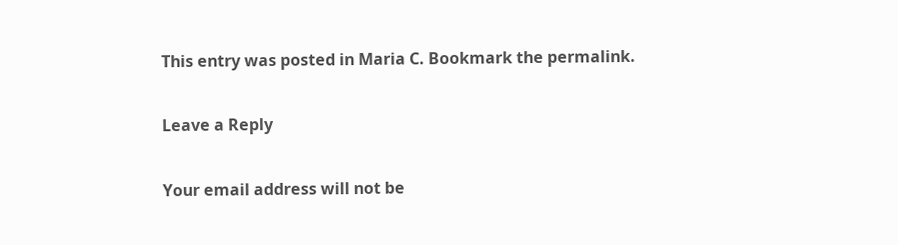This entry was posted in Maria C. Bookmark the permalink.

Leave a Reply

Your email address will not be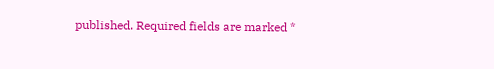published. Required fields are marked *